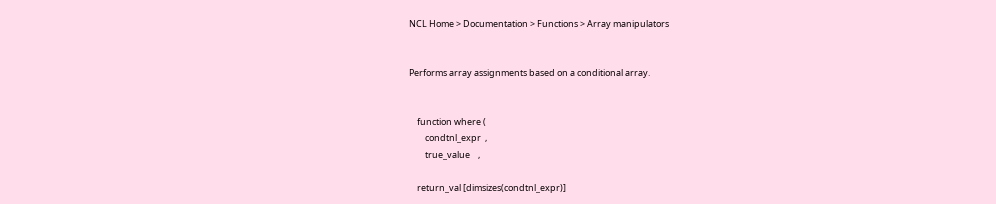NCL Home > Documentation > Functions > Array manipulators


Performs array assignments based on a conditional array.


    function where (
        condtnl_expr  ,
        true_value    ,

    return_val [dimsizes(condtnl_expr)]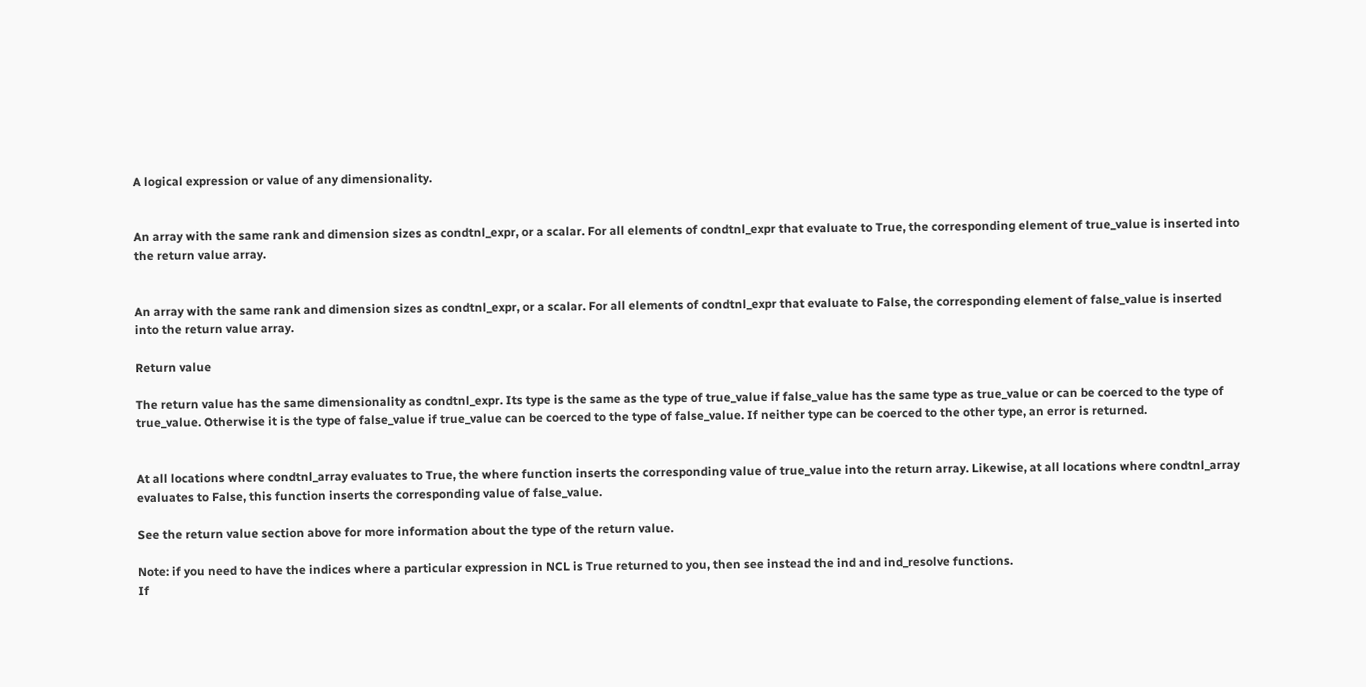A logical expression or value of any dimensionality.


An array with the same rank and dimension sizes as condtnl_expr, or a scalar. For all elements of condtnl_expr that evaluate to True, the corresponding element of true_value is inserted into the return value array.


An array with the same rank and dimension sizes as condtnl_expr, or a scalar. For all elements of condtnl_expr that evaluate to False, the corresponding element of false_value is inserted into the return value array.

Return value

The return value has the same dimensionality as condtnl_expr. Its type is the same as the type of true_value if false_value has the same type as true_value or can be coerced to the type of true_value. Otherwise it is the type of false_value if true_value can be coerced to the type of false_value. If neither type can be coerced to the other type, an error is returned.


At all locations where condtnl_array evaluates to True, the where function inserts the corresponding value of true_value into the return array. Likewise, at all locations where condtnl_array evaluates to False, this function inserts the corresponding value of false_value.

See the return value section above for more information about the type of the return value.

Note: if you need to have the indices where a particular expression in NCL is True returned to you, then see instead the ind and ind_resolve functions.
If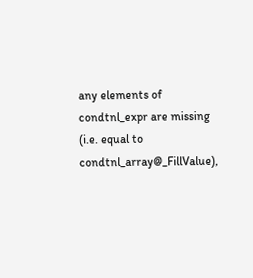any elements of condtnl_expr are missing (i.e. equal to condtnl_array@_FillValue),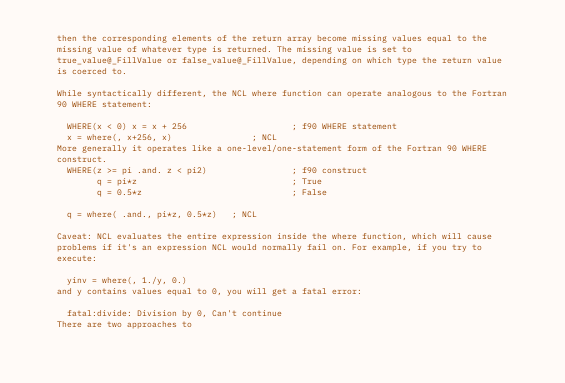then the corresponding elements of the return array become missing values equal to the missing value of whatever type is returned. The missing value is set to true_value@_FillValue or false_value@_FillValue, depending on which type the return value is coerced to.

While syntactically different, the NCL where function can operate analogous to the Fortran 90 WHERE statement:

  WHERE(x < 0) x = x + 256                     ; f90 WHERE statement
  x = where(, x+256, x)                ; NCL
More generally it operates like a one-level/one-statement form of the Fortran 90 WHERE construct.
  WHERE(z >= pi .and. z < pi2)                 ; f90 construct
        q = pi*z                               ; True
        q = 0.5*z                              ; False

  q = where( .and., pi*z, 0.5*z)   ; NCL

Caveat: NCL evaluates the entire expression inside the where function, which will cause problems if it's an expression NCL would normally fail on. For example, if you try to execute:

  yinv = where(, 1./y, 0.)
and y contains values equal to 0, you will get a fatal error:

  fatal:divide: Division by 0, Can't continue
There are two approaches to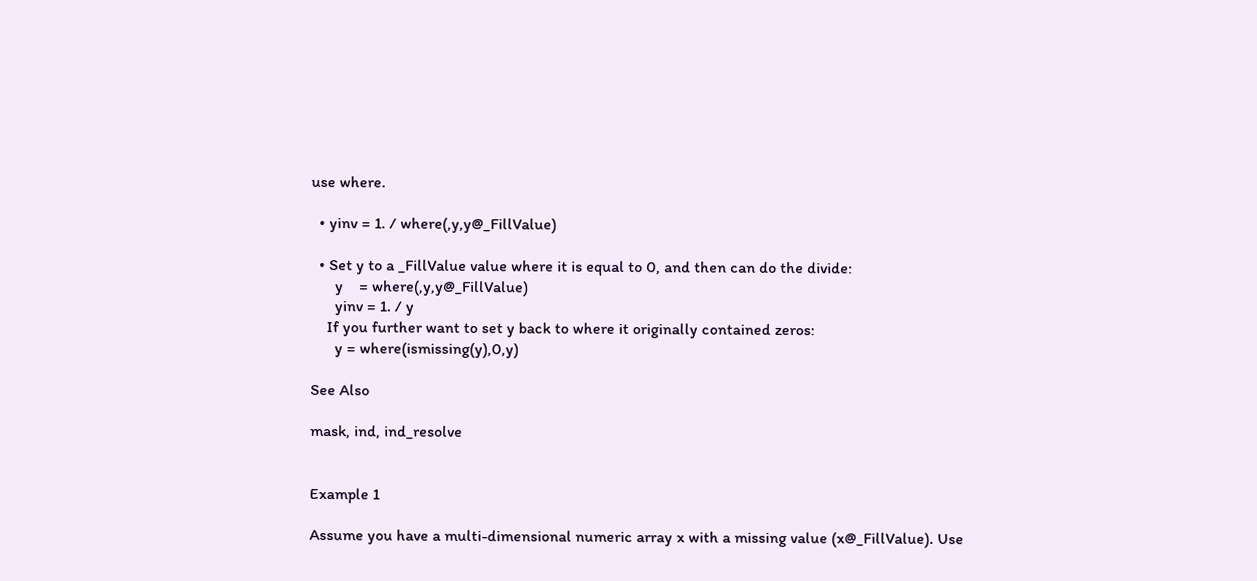use where.

  • yinv = 1. / where(,y,y@_FillValue)

  • Set y to a _FillValue value where it is equal to 0, and then can do the divide:
      y    = where(,y,y@_FillValue)
      yinv = 1. / y
    If you further want to set y back to where it originally contained zeros:
      y = where(ismissing(y),0,y)

See Also

mask, ind, ind_resolve


Example 1

Assume you have a multi-dimensional numeric array x with a missing value (x@_FillValue). Use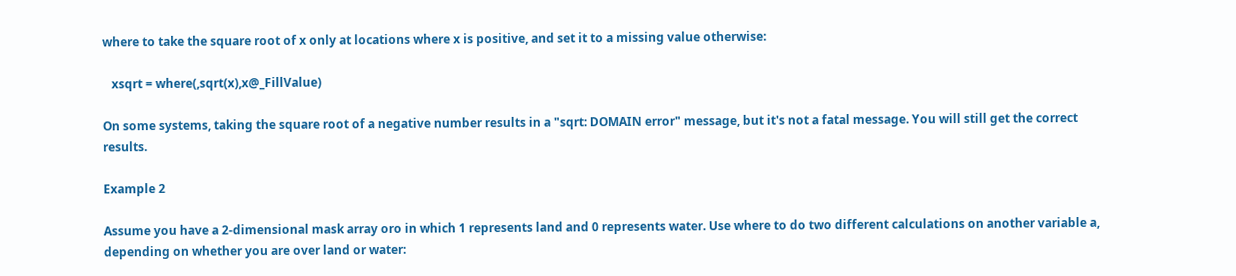where to take the square root of x only at locations where x is positive, and set it to a missing value otherwise:

   xsqrt = where(,sqrt(x),x@_FillValue)

On some systems, taking the square root of a negative number results in a "sqrt: DOMAIN error" message, but it's not a fatal message. You will still get the correct results.

Example 2

Assume you have a 2-dimensional mask array oro in which 1 represents land and 0 represents water. Use where to do two different calculations on another variable a, depending on whether you are over land or water: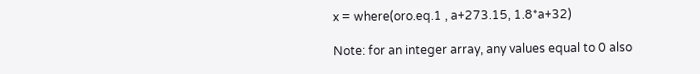x = where(oro.eq.1 , a+273.15, 1.8*a+32)

Note: for an integer array, any values equal to 0 also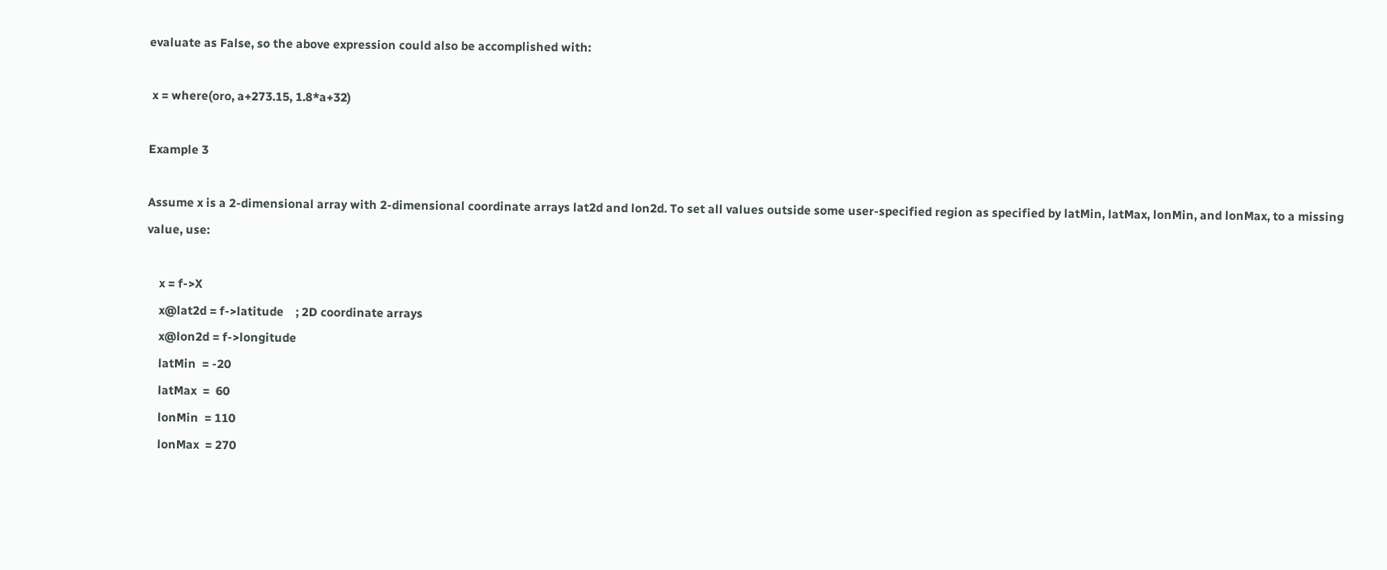evaluate as False, so the above expression could also be accomplished with:

 x = where(oro, a+273.15, 1.8*a+32)

Example 3

Assume x is a 2-dimensional array with 2-dimensional coordinate arrays lat2d and lon2d. To set all values outside some user-specified region as specified by latMin, latMax, lonMin, and lonMax, to a missing value, use:

    x = f->X
    x@lat2d = f->latitude    ; 2D coordinate arrays
    x@lon2d = f->longitude
    latMin  = -20
    latMax  =  60
    lonMin  = 110
    lonMax  = 270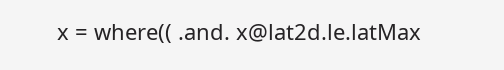x = where(( .and. x@lat2d.le.latMax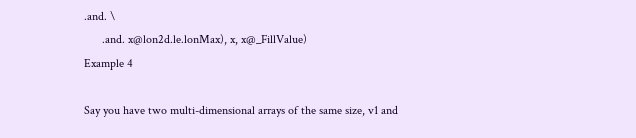.and. \
      .and. x@lon2d.le.lonMax), x, x@_FillValue)
Example 4

Say you have two multi-dimensional arrays of the same size, v1 and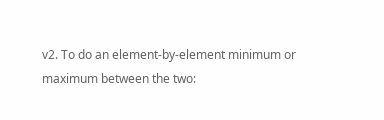v2. To do an element-by-element minimum or maximum between the two: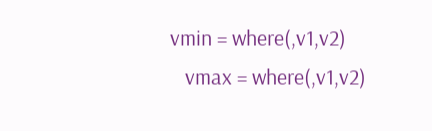vmin = where(,v1,v2)
   vmax = where(,v1,v2)